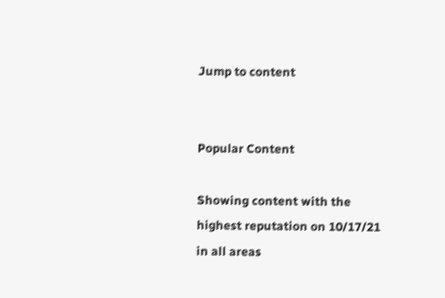Jump to content


Popular Content

Showing content with the highest reputation on 10/17/21 in all areas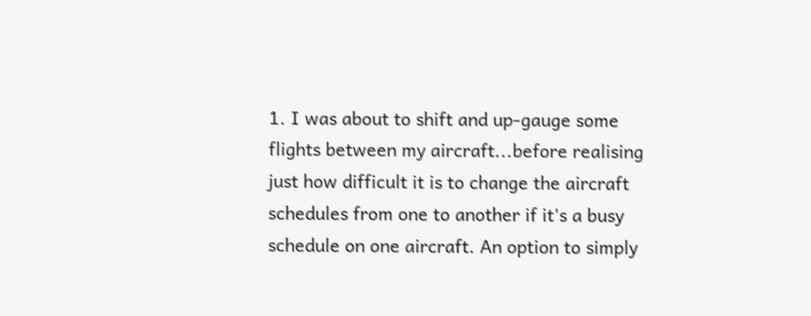1. I was about to shift and up-gauge some flights between my aircraft...before realising just how difficult it is to change the aircraft schedules from one to another if it's a busy schedule on one aircraft. An option to simply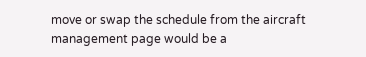move or swap the schedule from the aircraft management page would be a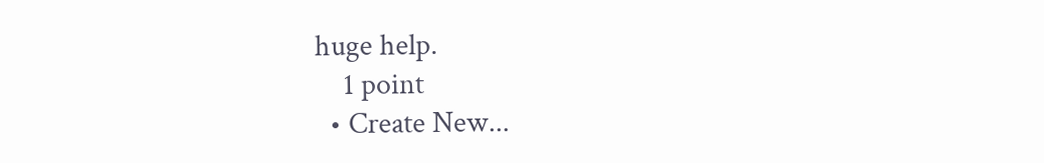huge help.
    1 point
  • Create New...